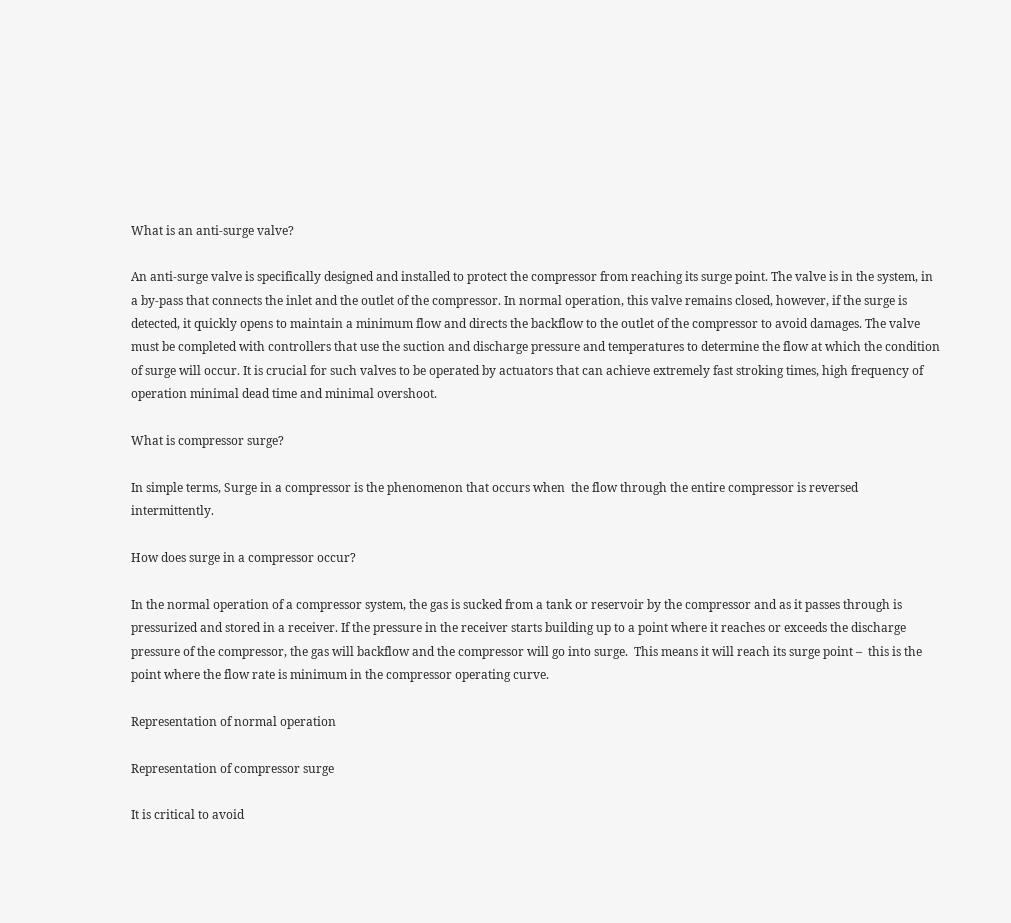What is an anti-surge valve?

An anti-surge valve is specifically designed and installed to protect the compressor from reaching its surge point. The valve is in the system, in a by-pass that connects the inlet and the outlet of the compressor. In normal operation, this valve remains closed, however, if the surge is detected, it quickly opens to maintain a minimum flow and directs the backflow to the outlet of the compressor to avoid damages. The valve must be completed with controllers that use the suction and discharge pressure and temperatures to determine the flow at which the condition of surge will occur. It is crucial for such valves to be operated by actuators that can achieve extremely fast stroking times, high frequency of operation minimal dead time and minimal overshoot.

What is compressor surge?

In simple terms, Surge in a compressor is the phenomenon that occurs when  the flow through the entire compressor is reversed intermittently.

How does surge in a compressor occur?

In the normal operation of a compressor system, the gas is sucked from a tank or reservoir by the compressor and as it passes through is pressurized and stored in a receiver. If the pressure in the receiver starts building up to a point where it reaches or exceeds the discharge pressure of the compressor, the gas will backflow and the compressor will go into surge.  This means it will reach its surge point –  this is the point where the flow rate is minimum in the compressor operating curve.

Representation of normal operation

Representation of compressor surge

It is critical to avoid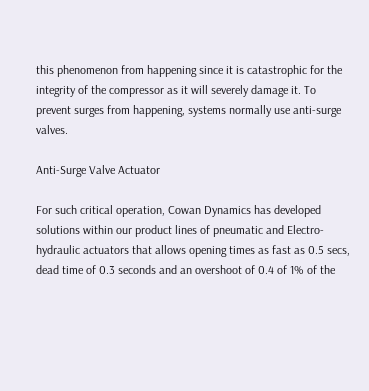this phenomenon from happening since it is catastrophic for the integrity of the compressor as it will severely damage it. To prevent surges from happening, systems normally use anti-surge valves.

Anti-Surge Valve Actuator

For such critical operation, Cowan Dynamics has developed solutions within our product lines of pneumatic and Electro-hydraulic actuators that allows opening times as fast as 0.5 secs, dead time of 0.3 seconds and an overshoot of 0.4 of 1% of the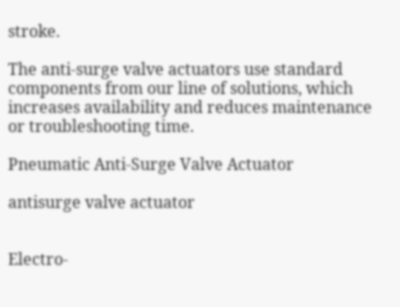stroke.

The anti-surge valve actuators use standard components from our line of solutions, which increases availability and reduces maintenance or troubleshooting time.

Pneumatic Anti-Surge Valve Actuator

antisurge valve actuator


Electro-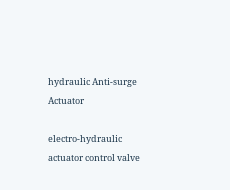hydraulic Anti-surge Actuator

electro-hydraulic actuator control valve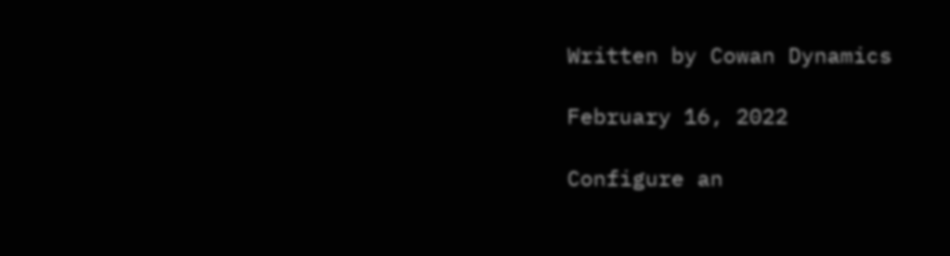Written by Cowan Dynamics

February 16, 2022

Configure an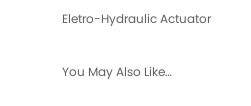Eletro-Hydraulic Actuator

You May Also Like…